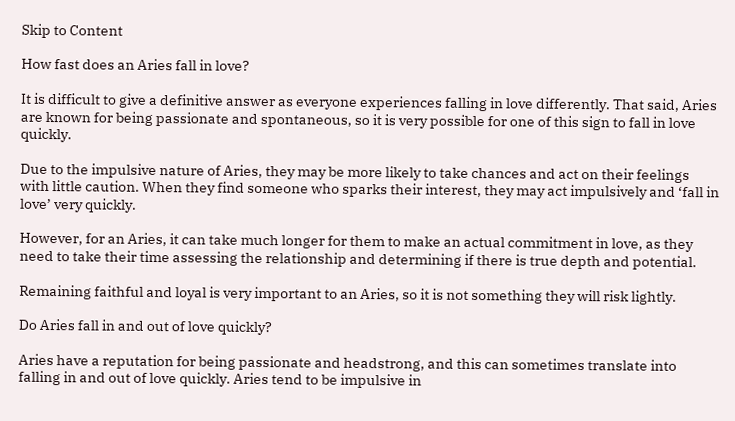Skip to Content

How fast does an Aries fall in love?

It is difficult to give a definitive answer as everyone experiences falling in love differently. That said, Aries are known for being passionate and spontaneous, so it is very possible for one of this sign to fall in love quickly.

Due to the impulsive nature of Aries, they may be more likely to take chances and act on their feelings with little caution. When they find someone who sparks their interest, they may act impulsively and ‘fall in love’ very quickly.

However, for an Aries, it can take much longer for them to make an actual commitment in love, as they need to take their time assessing the relationship and determining if there is true depth and potential.

Remaining faithful and loyal is very important to an Aries, so it is not something they will risk lightly.

Do Aries fall in and out of love quickly?

Aries have a reputation for being passionate and headstrong, and this can sometimes translate into falling in and out of love quickly. Aries tend to be impulsive in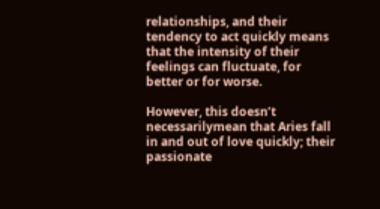relationships, and their tendency to act quickly means that the intensity of their feelings can fluctuate, for better or for worse.

However, this doesn’t necessarilymean that Aries fall in and out of love quickly; their passionate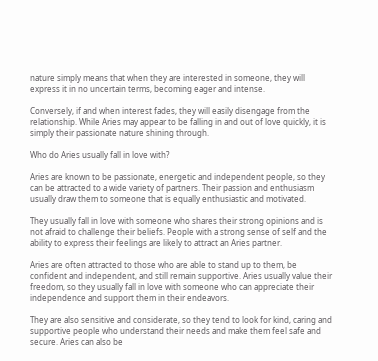nature simply means that when they are interested in someone, they will express it in no uncertain terms, becoming eager and intense.

Conversely, if and when interest fades, they will easily disengage from the relationship. While Aries may appear to be falling in and out of love quickly, it is simply their passionate nature shining through.

Who do Aries usually fall in love with?

Aries are known to be passionate, energetic and independent people, so they can be attracted to a wide variety of partners. Their passion and enthusiasm usually draw them to someone that is equally enthusiastic and motivated.

They usually fall in love with someone who shares their strong opinions and is not afraid to challenge their beliefs. People with a strong sense of self and the ability to express their feelings are likely to attract an Aries partner.

Aries are often attracted to those who are able to stand up to them, be confident and independent, and still remain supportive. Aries usually value their freedom, so they usually fall in love with someone who can appreciate their independence and support them in their endeavors.

They are also sensitive and considerate, so they tend to look for kind, caring and supportive people who understand their needs and make them feel safe and secure. Aries can also be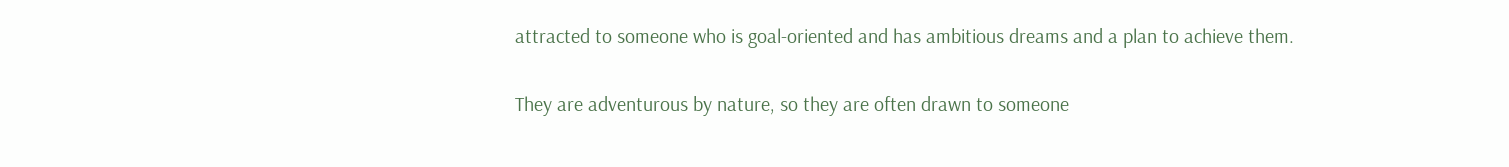attracted to someone who is goal-oriented and has ambitious dreams and a plan to achieve them.

They are adventurous by nature, so they are often drawn to someone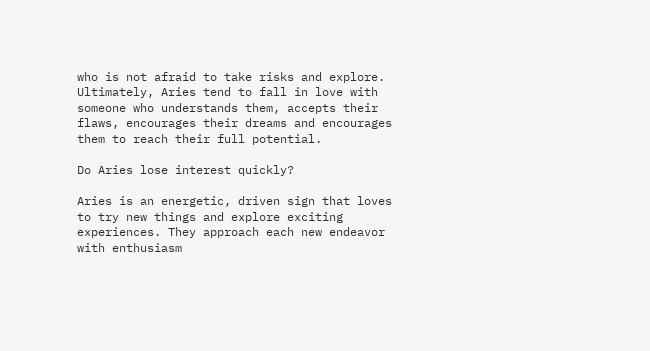who is not afraid to take risks and explore. Ultimately, Aries tend to fall in love with someone who understands them, accepts their flaws, encourages their dreams and encourages them to reach their full potential.

Do Aries lose interest quickly?

Aries is an energetic, driven sign that loves to try new things and explore exciting experiences. They approach each new endeavor with enthusiasm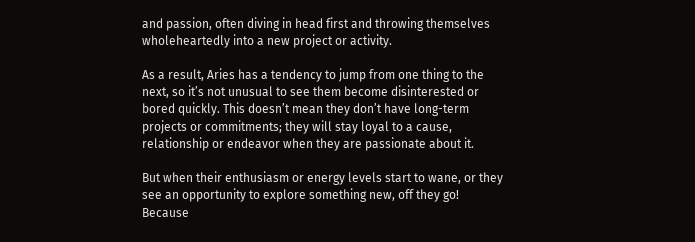and passion, often diving in head first and throwing themselves wholeheartedly into a new project or activity.

As a result, Aries has a tendency to jump from one thing to the next, so it’s not unusual to see them become disinterested or bored quickly. This doesn’t mean they don’t have long-term projects or commitments; they will stay loyal to a cause, relationship or endeavor when they are passionate about it.

But when their enthusiasm or energy levels start to wane, or they see an opportunity to explore something new, off they go! Because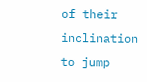of their inclination to jump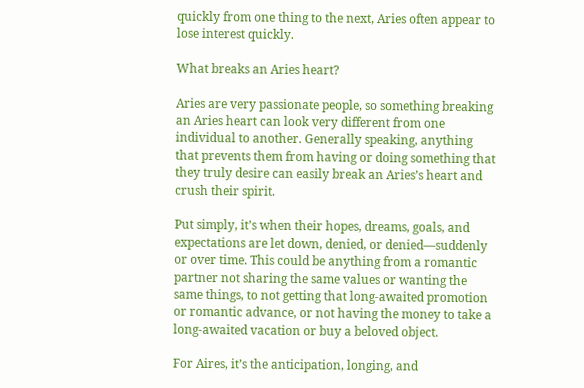quickly from one thing to the next, Aries often appear to lose interest quickly.

What breaks an Aries heart?

Aries are very passionate people, so something breaking an Aries heart can look very different from one individual to another. Generally speaking, anything that prevents them from having or doing something that they truly desire can easily break an Aries’s heart and crush their spirit.

Put simply, it’s when their hopes, dreams, goals, and expectations are let down, denied, or denied—suddenly or over time. This could be anything from a romantic partner not sharing the same values or wanting the same things, to not getting that long-awaited promotion or romantic advance, or not having the money to take a long-awaited vacation or buy a beloved object.

For Aires, it’s the anticipation, longing, and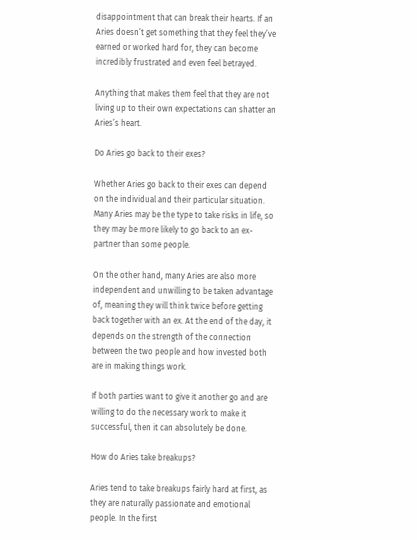disappointment that can break their hearts. If an Aries doesn’t get something that they feel they’ve earned or worked hard for, they can become incredibly frustrated and even feel betrayed.

Anything that makes them feel that they are not living up to their own expectations can shatter an Aries’s heart.

Do Aries go back to their exes?

Whether Aries go back to their exes can depend on the individual and their particular situation. Many Aries may be the type to take risks in life, so they may be more likely to go back to an ex-partner than some people.

On the other hand, many Aries are also more independent and unwilling to be taken advantage of, meaning they will think twice before getting back together with an ex. At the end of the day, it depends on the strength of the connection between the two people and how invested both are in making things work.

If both parties want to give it another go and are willing to do the necessary work to make it successful, then it can absolutely be done.

How do Aries take breakups?

Aries tend to take breakups fairly hard at first, as they are naturally passionate and emotional people. In the first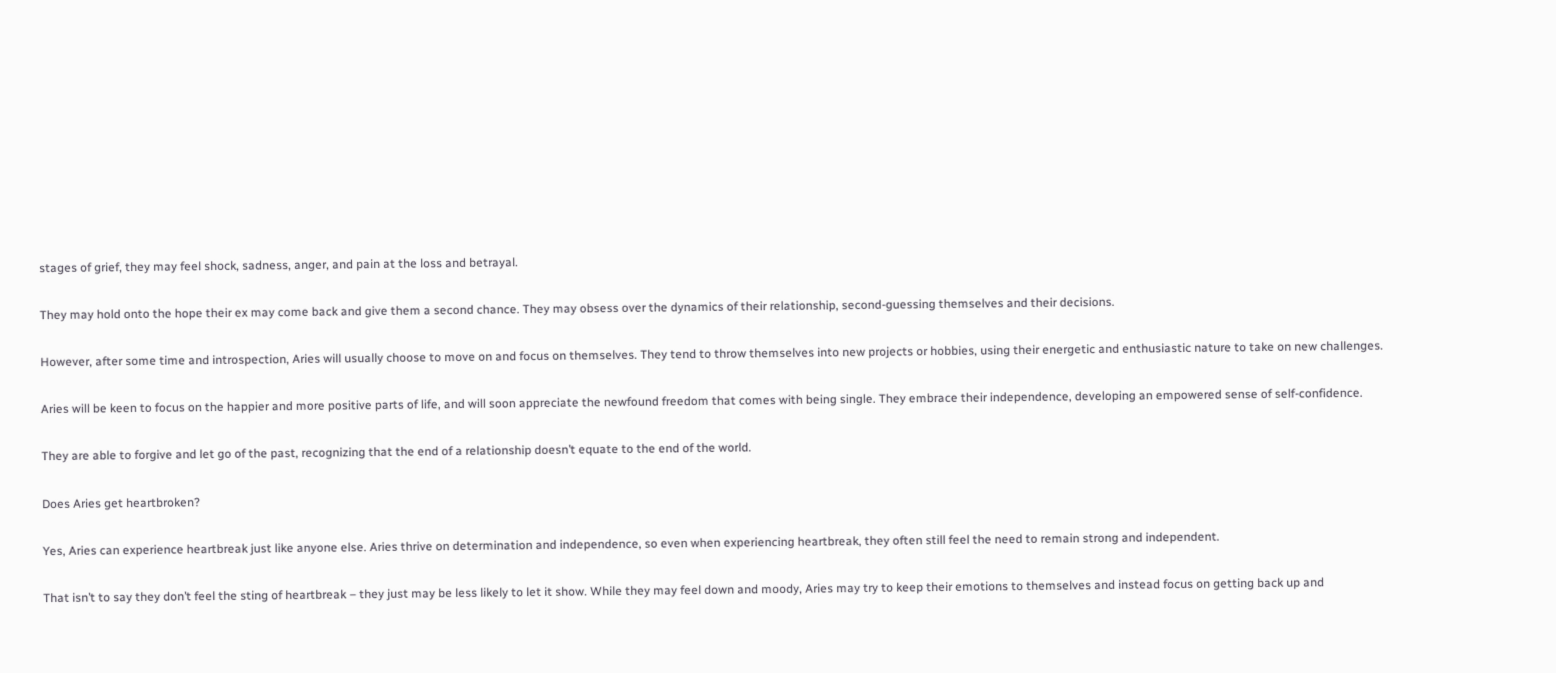stages of grief, they may feel shock, sadness, anger, and pain at the loss and betrayal.

They may hold onto the hope their ex may come back and give them a second chance. They may obsess over the dynamics of their relationship, second-guessing themselves and their decisions.

However, after some time and introspection, Aries will usually choose to move on and focus on themselves. They tend to throw themselves into new projects or hobbies, using their energetic and enthusiastic nature to take on new challenges.

Aries will be keen to focus on the happier and more positive parts of life, and will soon appreciate the newfound freedom that comes with being single. They embrace their independence, developing an empowered sense of self-confidence.

They are able to forgive and let go of the past, recognizing that the end of a relationship doesn’t equate to the end of the world.

Does Aries get heartbroken?

Yes, Aries can experience heartbreak just like anyone else. Aries thrive on determination and independence, so even when experiencing heartbreak, they often still feel the need to remain strong and independent.

That isn’t to say they don’t feel the sting of heartbreak – they just may be less likely to let it show. While they may feel down and moody, Aries may try to keep their emotions to themselves and instead focus on getting back up and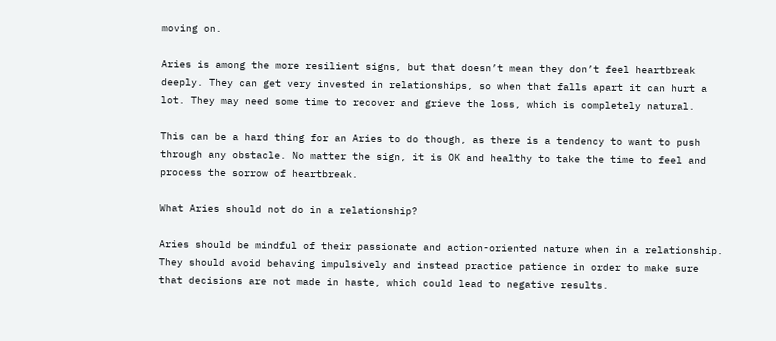moving on.

Aries is among the more resilient signs, but that doesn’t mean they don’t feel heartbreak deeply. They can get very invested in relationships, so when that falls apart it can hurt a lot. They may need some time to recover and grieve the loss, which is completely natural.

This can be a hard thing for an Aries to do though, as there is a tendency to want to push through any obstacle. No matter the sign, it is OK and healthy to take the time to feel and process the sorrow of heartbreak.

What Aries should not do in a relationship?

Aries should be mindful of their passionate and action-oriented nature when in a relationship. They should avoid behaving impulsively and instead practice patience in order to make sure that decisions are not made in haste, which could lead to negative results.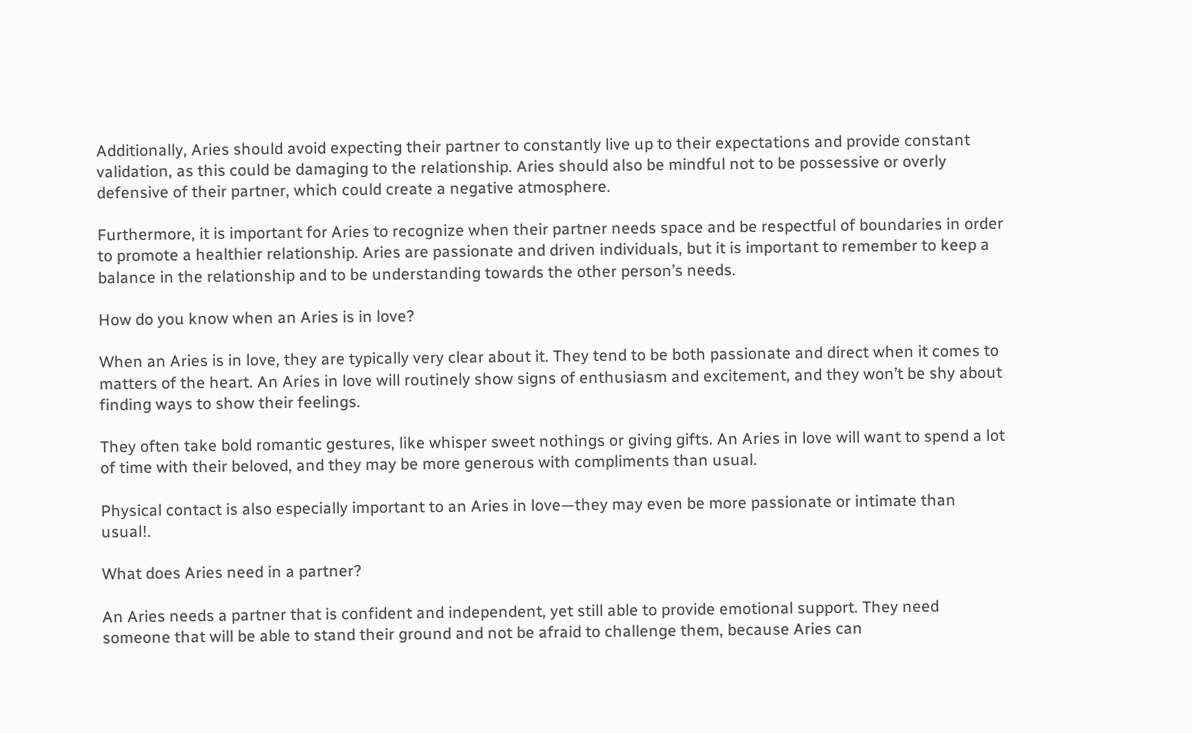Additionally, Aries should avoid expecting their partner to constantly live up to their expectations and provide constant validation, as this could be damaging to the relationship. Aries should also be mindful not to be possessive or overly defensive of their partner, which could create a negative atmosphere.

Furthermore, it is important for Aries to recognize when their partner needs space and be respectful of boundaries in order to promote a healthier relationship. Aries are passionate and driven individuals, but it is important to remember to keep a balance in the relationship and to be understanding towards the other person’s needs.

How do you know when an Aries is in love?

When an Aries is in love, they are typically very clear about it. They tend to be both passionate and direct when it comes to matters of the heart. An Aries in love will routinely show signs of enthusiasm and excitement, and they won’t be shy about finding ways to show their feelings.

They often take bold romantic gestures, like whisper sweet nothings or giving gifts. An Aries in love will want to spend a lot of time with their beloved, and they may be more generous with compliments than usual.

Physical contact is also especially important to an Aries in love—they may even be more passionate or intimate than usual!.

What does Aries need in a partner?

An Aries needs a partner that is confident and independent, yet still able to provide emotional support. They need someone that will be able to stand their ground and not be afraid to challenge them, because Aries can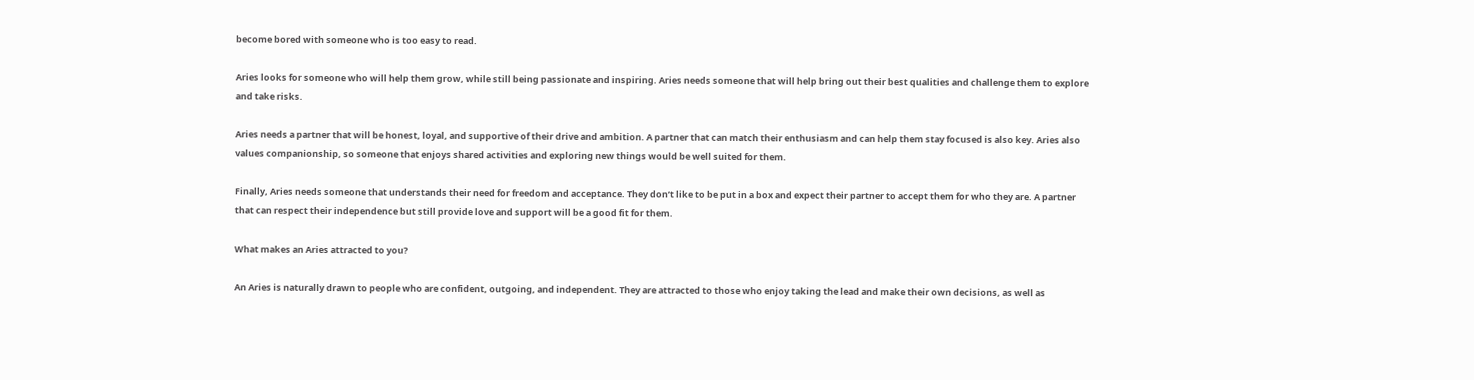become bored with someone who is too easy to read.

Aries looks for someone who will help them grow, while still being passionate and inspiring. Aries needs someone that will help bring out their best qualities and challenge them to explore and take risks.

Aries needs a partner that will be honest, loyal, and supportive of their drive and ambition. A partner that can match their enthusiasm and can help them stay focused is also key. Aries also values companionship, so someone that enjoys shared activities and exploring new things would be well suited for them.

Finally, Aries needs someone that understands their need for freedom and acceptance. They don’t like to be put in a box and expect their partner to accept them for who they are. A partner that can respect their independence but still provide love and support will be a good fit for them.

What makes an Aries attracted to you?

An Aries is naturally drawn to people who are confident, outgoing, and independent. They are attracted to those who enjoy taking the lead and make their own decisions, as well as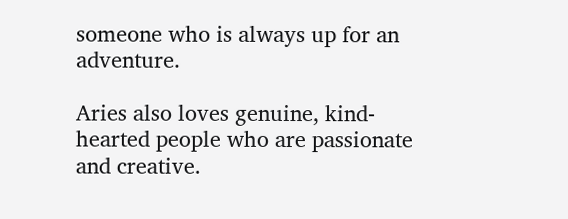someone who is always up for an adventure.

Aries also loves genuine, kind-hearted people who are passionate and creative.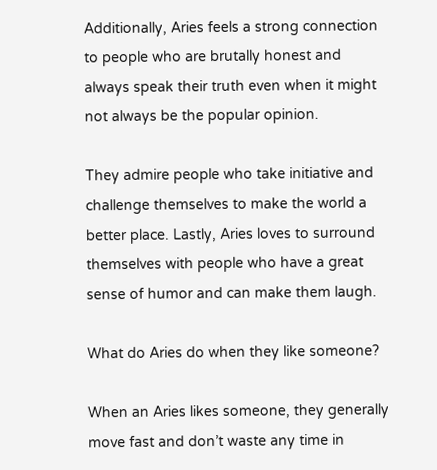Additionally, Aries feels a strong connection to people who are brutally honest and always speak their truth even when it might not always be the popular opinion.

They admire people who take initiative and challenge themselves to make the world a better place. Lastly, Aries loves to surround themselves with people who have a great sense of humor and can make them laugh.

What do Aries do when they like someone?

When an Aries likes someone, they generally move fast and don’t waste any time in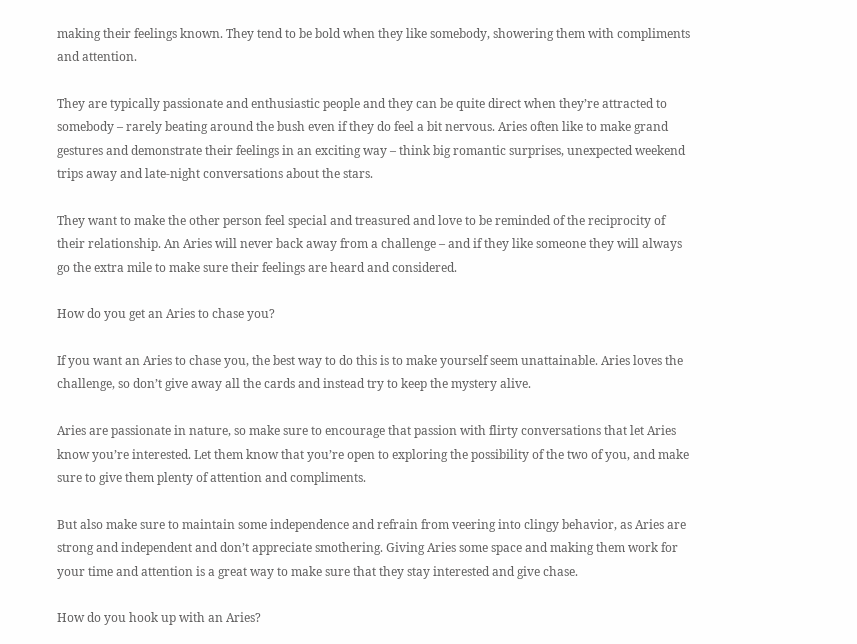making their feelings known. They tend to be bold when they like somebody, showering them with compliments and attention.

They are typically passionate and enthusiastic people and they can be quite direct when they’re attracted to somebody – rarely beating around the bush even if they do feel a bit nervous. Aries often like to make grand gestures and demonstrate their feelings in an exciting way – think big romantic surprises, unexpected weekend trips away and late-night conversations about the stars.

They want to make the other person feel special and treasured and love to be reminded of the reciprocity of their relationship. An Aries will never back away from a challenge – and if they like someone they will always go the extra mile to make sure their feelings are heard and considered.

How do you get an Aries to chase you?

If you want an Aries to chase you, the best way to do this is to make yourself seem unattainable. Aries loves the challenge, so don’t give away all the cards and instead try to keep the mystery alive.

Aries are passionate in nature, so make sure to encourage that passion with flirty conversations that let Aries know you’re interested. Let them know that you’re open to exploring the possibility of the two of you, and make sure to give them plenty of attention and compliments.

But also make sure to maintain some independence and refrain from veering into clingy behavior, as Aries are strong and independent and don’t appreciate smothering. Giving Aries some space and making them work for your time and attention is a great way to make sure that they stay interested and give chase.

How do you hook up with an Aries?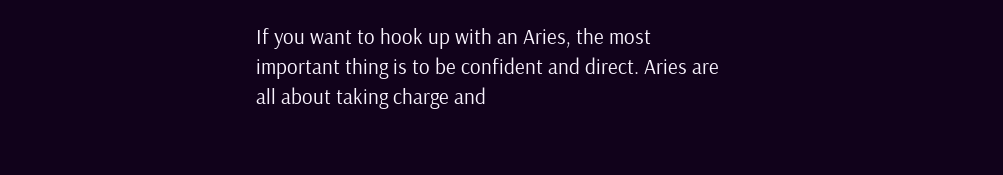If you want to hook up with an Aries, the most important thing is to be confident and direct. Aries are all about taking charge and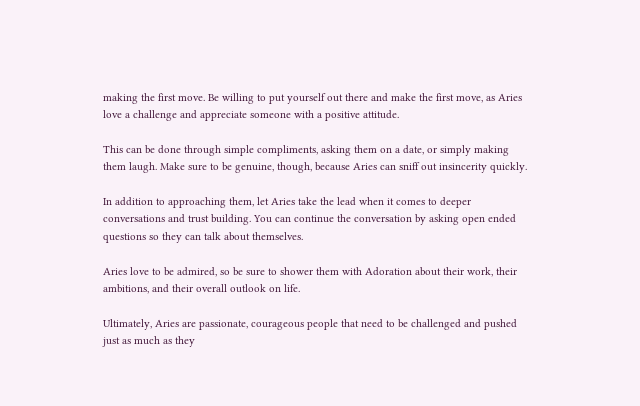making the first move. Be willing to put yourself out there and make the first move, as Aries love a challenge and appreciate someone with a positive attitude.

This can be done through simple compliments, asking them on a date, or simply making them laugh. Make sure to be genuine, though, because Aries can sniff out insincerity quickly.

In addition to approaching them, let Aries take the lead when it comes to deeper conversations and trust building. You can continue the conversation by asking open ended questions so they can talk about themselves.

Aries love to be admired, so be sure to shower them with Adoration about their work, their ambitions, and their overall outlook on life.

Ultimately, Aries are passionate, courageous people that need to be challenged and pushed just as much as they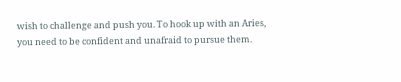wish to challenge and push you. To hook up with an Aries, you need to be confident and unafraid to pursue them.